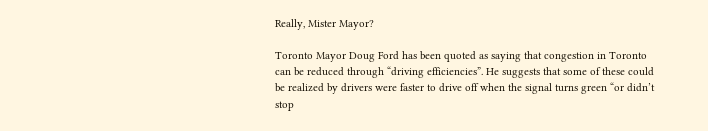Really, Mister Mayor?

Toronto Mayor Doug Ford has been quoted as saying that congestion in Toronto can be reduced through “driving efficiencies”. He suggests that some of these could be realized by drivers were faster to drive off when the signal turns green “or didn’t stop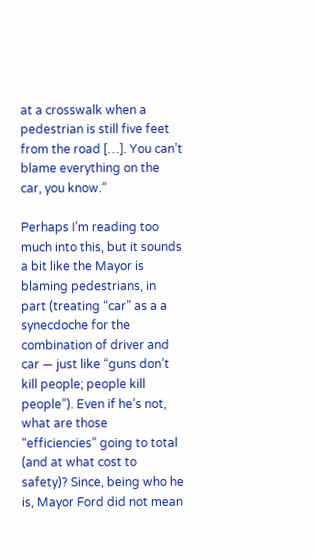at a crosswalk when a pedestrian is still five feet from the road […]. You can’t blame everything on the car, you know.”

Perhaps I’m reading too much into this, but it sounds a bit like the Mayor is blaming pedestrians, in part (treating “car” as a a synecdoche for the combination of driver and car — just like “guns don’t kill people; people kill people”). Even if he’s not, what are those “efficiencies” going to total (and at what cost to safety)? Since, being who he is, Mayor Ford did not mean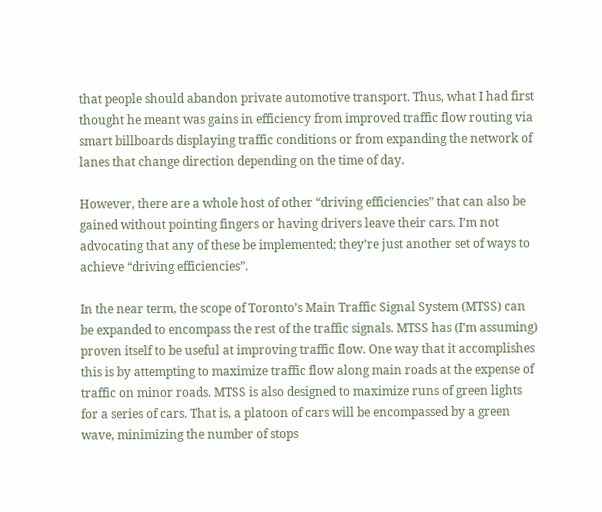that people should abandon private automotive transport. Thus, what I had first thought he meant was gains in efficiency from improved traffic flow routing via smart billboards displaying traffic conditions or from expanding the network of lanes that change direction depending on the time of day.

However, there are a whole host of other “driving efficiencies” that can also be gained without pointing fingers or having drivers leave their cars. I’m not advocating that any of these be implemented; they’re just another set of ways to achieve “driving efficiencies”.

In the near term, the scope of Toronto’s Main Traffic Signal System (MTSS) can be expanded to encompass the rest of the traffic signals. MTSS has (I’m assuming) proven itself to be useful at improving traffic flow. One way that it accomplishes this is by attempting to maximize traffic flow along main roads at the expense of traffic on minor roads. MTSS is also designed to maximize runs of green lights for a series of cars. That is, a platoon of cars will be encompassed by a green wave, minimizing the number of stops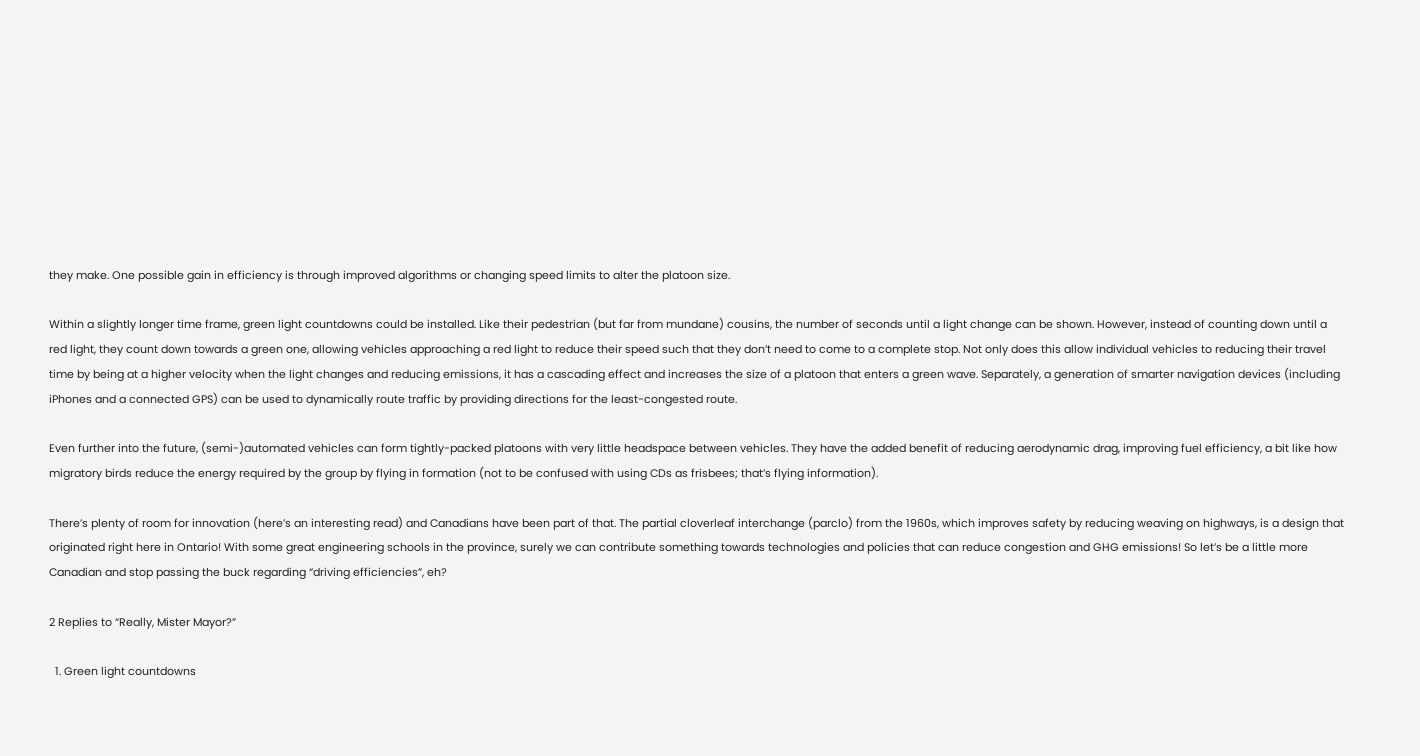they make. One possible gain in efficiency is through improved algorithms or changing speed limits to alter the platoon size.

Within a slightly longer time frame, green light countdowns could be installed. Like their pedestrian (but far from mundane) cousins, the number of seconds until a light change can be shown. However, instead of counting down until a red light, they count down towards a green one, allowing vehicles approaching a red light to reduce their speed such that they don’t need to come to a complete stop. Not only does this allow individual vehicles to reducing their travel time by being at a higher velocity when the light changes and reducing emissions, it has a cascading effect and increases the size of a platoon that enters a green wave. Separately, a generation of smarter navigation devices (including iPhones and a connected GPS) can be used to dynamically route traffic by providing directions for the least-congested route.

Even further into the future, (semi-)automated vehicles can form tightly-packed platoons with very little headspace between vehicles. They have the added benefit of reducing aerodynamic drag, improving fuel efficiency, a bit like how migratory birds reduce the energy required by the group by flying in formation (not to be confused with using CDs as frisbees; that’s flying information).

There’s plenty of room for innovation (here’s an interesting read) and Canadians have been part of that. The partial cloverleaf interchange (parclo) from the 1960s, which improves safety by reducing weaving on highways, is a design that originated right here in Ontario! With some great engineering schools in the province, surely we can contribute something towards technologies and policies that can reduce congestion and GHG emissions! So let’s be a little more Canadian and stop passing the buck regarding “driving efficiencies”, eh?

2 Replies to “Really, Mister Mayor?”

  1. Green light countdowns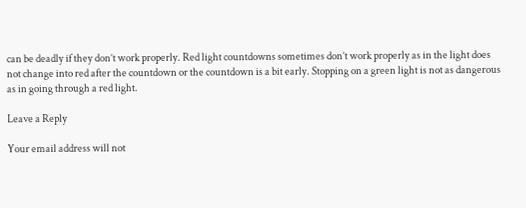can be deadly if they don’t work properly. Red light countdowns sometimes don’t work properly as in the light does not change into red after the countdown or the countdown is a bit early. Stopping on a green light is not as dangerous as in going through a red light.

Leave a Reply

Your email address will not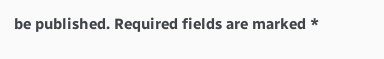be published. Required fields are marked *